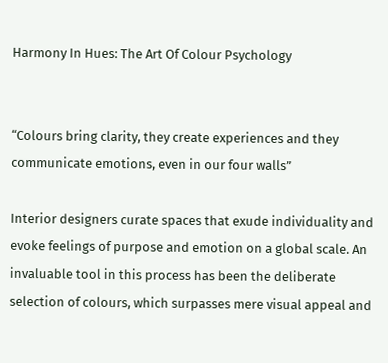Harmony In Hues: The Art Of Colour Psychology


“Colours bring clarity, they create experiences and they communicate emotions, even in our four walls”

Interior designers curate spaces that exude individuality and evoke feelings of purpose and emotion on a global scale. An invaluable tool in this process has been the deliberate selection of colours, which surpasses mere visual appeal and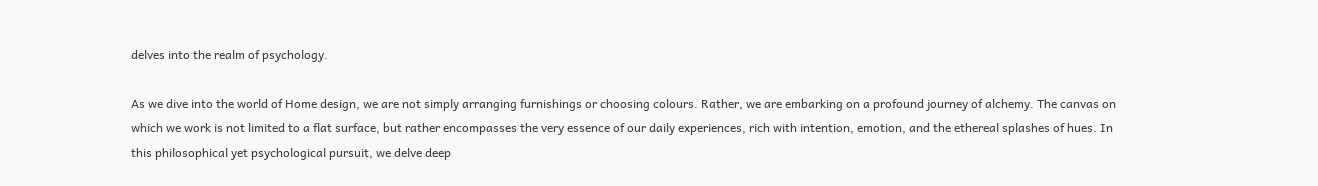delves into the realm of psychology.

As we dive into the world of Home design, we are not simply arranging furnishings or choosing colours. Rather, we are embarking on a profound journey of alchemy. The canvas on which we work is not limited to a flat surface, but rather encompasses the very essence of our daily experiences, rich with intention, emotion, and the ethereal splashes of hues. In this philosophical yet psychological pursuit, we delve deep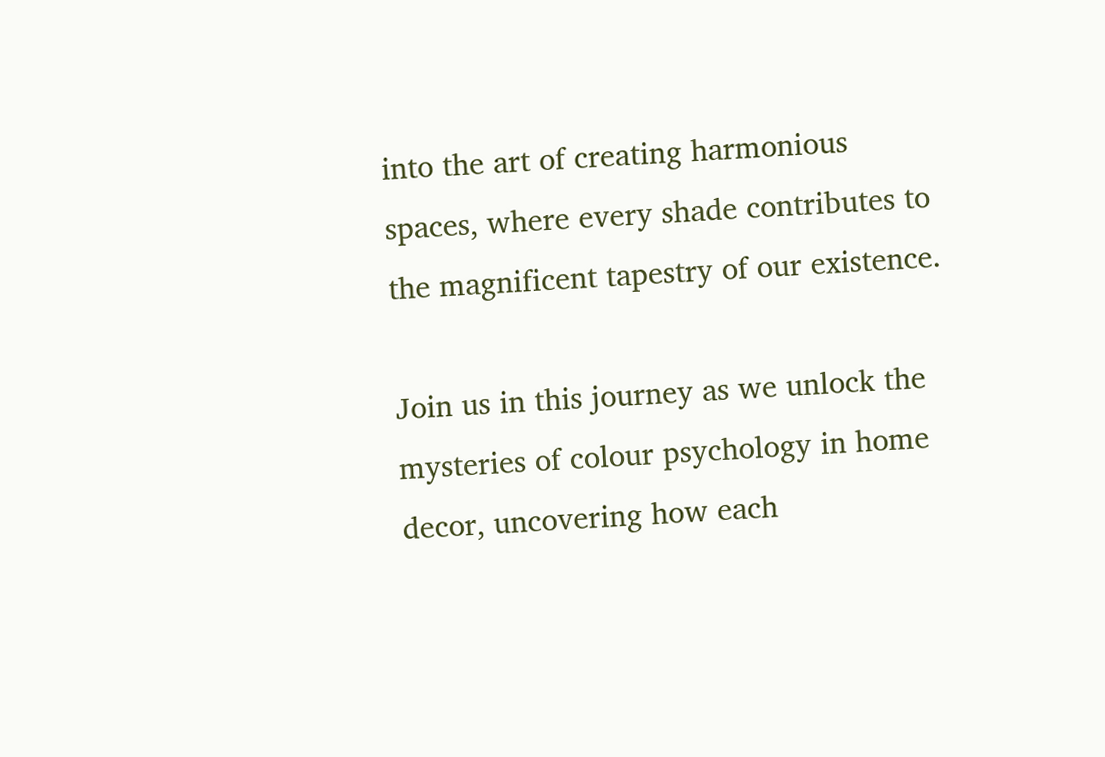into the art of creating harmonious spaces, where every shade contributes to the magnificent tapestry of our existence.

Join us in this journey as we unlock the mysteries of colour psychology in home decor, uncovering how each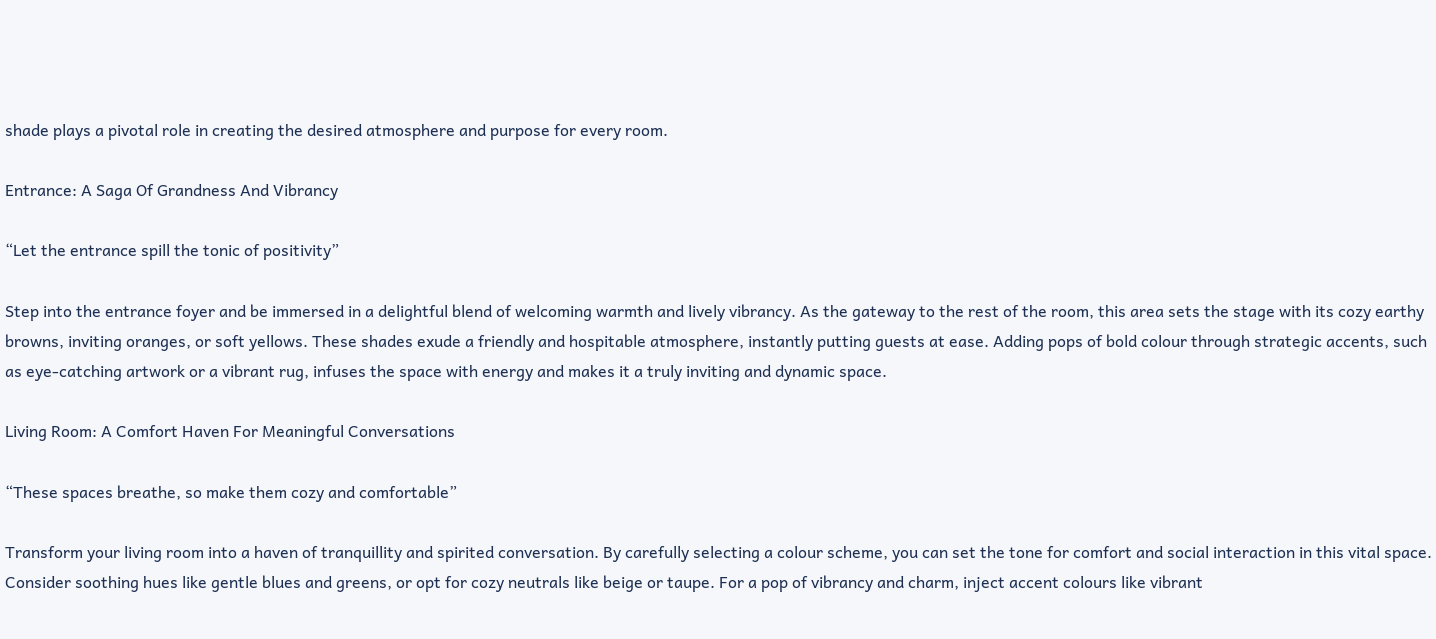shade plays a pivotal role in creating the desired atmosphere and purpose for every room.

Entrance: A Saga Of Grandness And Vibrancy

“Let the entrance spill the tonic of positivity”

Step into the entrance foyer and be immersed in a delightful blend of welcoming warmth and lively vibrancy. As the gateway to the rest of the room, this area sets the stage with its cozy earthy browns, inviting oranges, or soft yellows. These shades exude a friendly and hospitable atmosphere, instantly putting guests at ease. Adding pops of bold colour through strategic accents, such as eye-catching artwork or a vibrant rug, infuses the space with energy and makes it a truly inviting and dynamic space.

Living Room: A Comfort Haven For Meaningful Conversations

“These spaces breathe, so make them cozy and comfortable”

Transform your living room into a haven of tranquillity and spirited conversation. By carefully selecting a colour scheme, you can set the tone for comfort and social interaction in this vital space. Consider soothing hues like gentle blues and greens, or opt for cozy neutrals like beige or taupe. For a pop of vibrancy and charm, inject accent colours like vibrant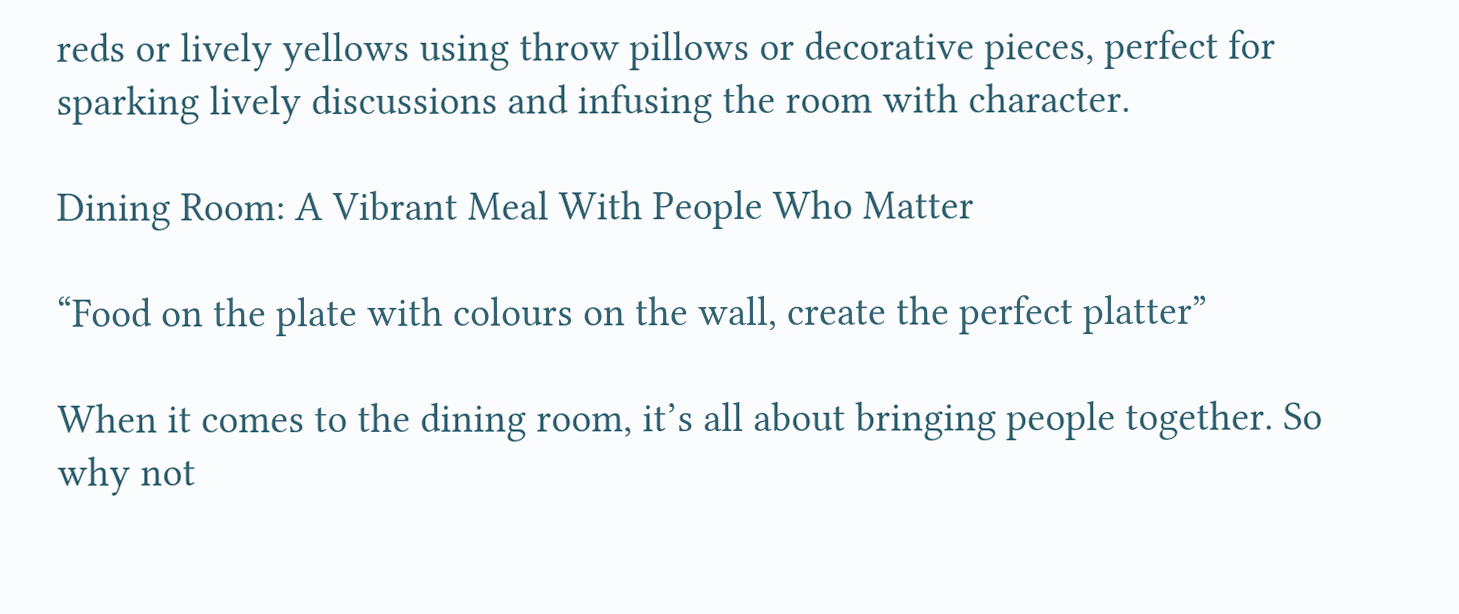reds or lively yellows using throw pillows or decorative pieces, perfect for sparking lively discussions and infusing the room with character.

Dining Room: A Vibrant Meal With People Who Matter

“Food on the plate with colours on the wall, create the perfect platter”

When it comes to the dining room, it’s all about bringing people together. So why not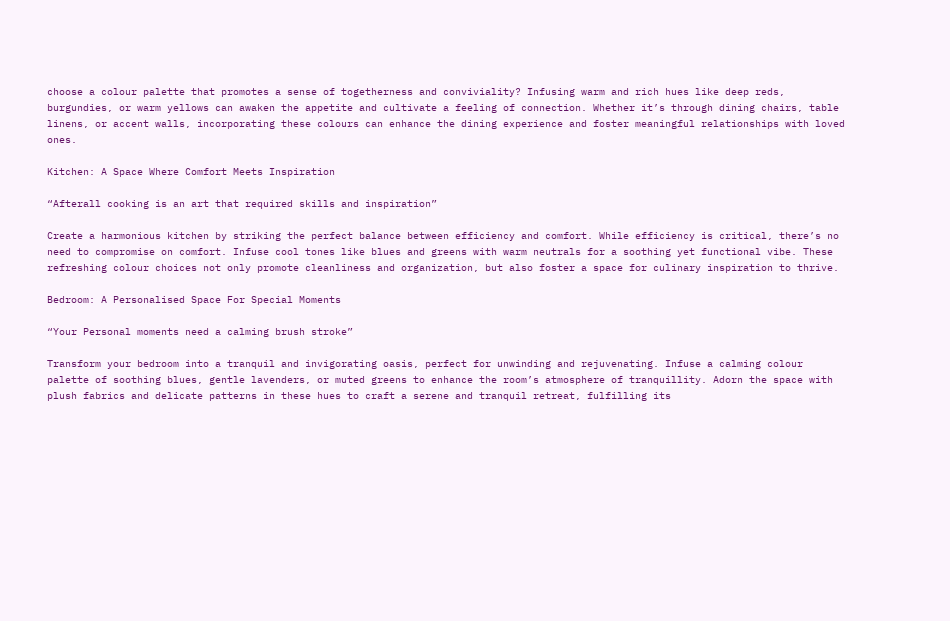choose a colour palette that promotes a sense of togetherness and conviviality? Infusing warm and rich hues like deep reds, burgundies, or warm yellows can awaken the appetite and cultivate a feeling of connection. Whether it’s through dining chairs, table linens, or accent walls, incorporating these colours can enhance the dining experience and foster meaningful relationships with loved ones.

Kitchen: A Space Where Comfort Meets Inspiration

“Afterall cooking is an art that required skills and inspiration”

Create a harmonious kitchen by striking the perfect balance between efficiency and comfort. While efficiency is critical, there’s no need to compromise on comfort. Infuse cool tones like blues and greens with warm neutrals for a soothing yet functional vibe. These refreshing colour choices not only promote cleanliness and organization, but also foster a space for culinary inspiration to thrive.

Bedroom: A Personalised Space For Special Moments

“Your Personal moments need a calming brush stroke”

Transform your bedroom into a tranquil and invigorating oasis, perfect for unwinding and rejuvenating. Infuse a calming colour palette of soothing blues, gentle lavenders, or muted greens to enhance the room’s atmosphere of tranquillity. Adorn the space with plush fabrics and delicate patterns in these hues to craft a serene and tranquil retreat, fulfilling its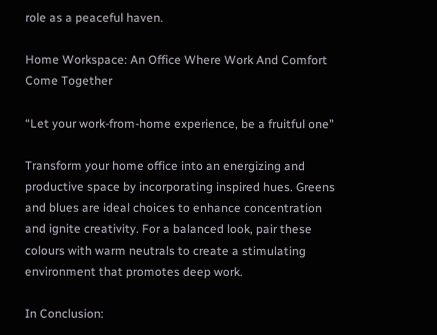role as a peaceful haven.

Home Workspace: An Office Where Work And Comfort Come Together

“Let your work-from-home experience, be a fruitful one”

Transform your home office into an energizing and productive space by incorporating inspired hues. Greens and blues are ideal choices to enhance concentration and ignite creativity. For a balanced look, pair these colours with warm neutrals to create a stimulating environment that promotes deep work.

In Conclusion: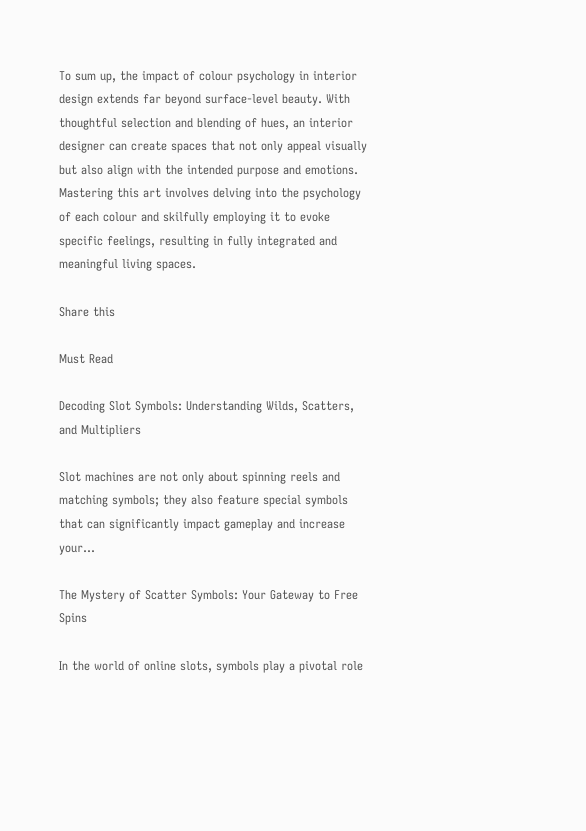To sum up, the impact of colour psychology in interior design extends far beyond surface-level beauty. With thoughtful selection and blending of hues, an interior designer can create spaces that not only appeal visually but also align with the intended purpose and emotions. Mastering this art involves delving into the psychology of each colour and skilfully employing it to evoke specific feelings, resulting in fully integrated and meaningful living spaces.

Share this

Must Read

Decoding Slot Symbols: Understanding Wilds, Scatters, and Multipliers

Slot machines are not only about spinning reels and matching symbols; they also feature special symbols that can significantly impact gameplay and increase your...

The Mystery of Scatter Symbols: Your Gateway to Free Spins

In the world of online slots, symbols play a pivotal role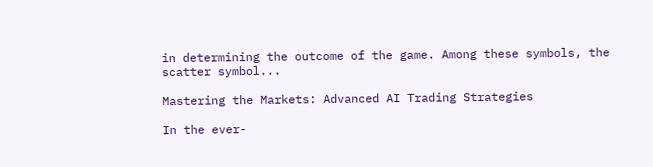in determining the outcome of the game. Among these symbols, the scatter symbol...

Mastering the Markets: Advanced AI Trading Strategies

In the ever-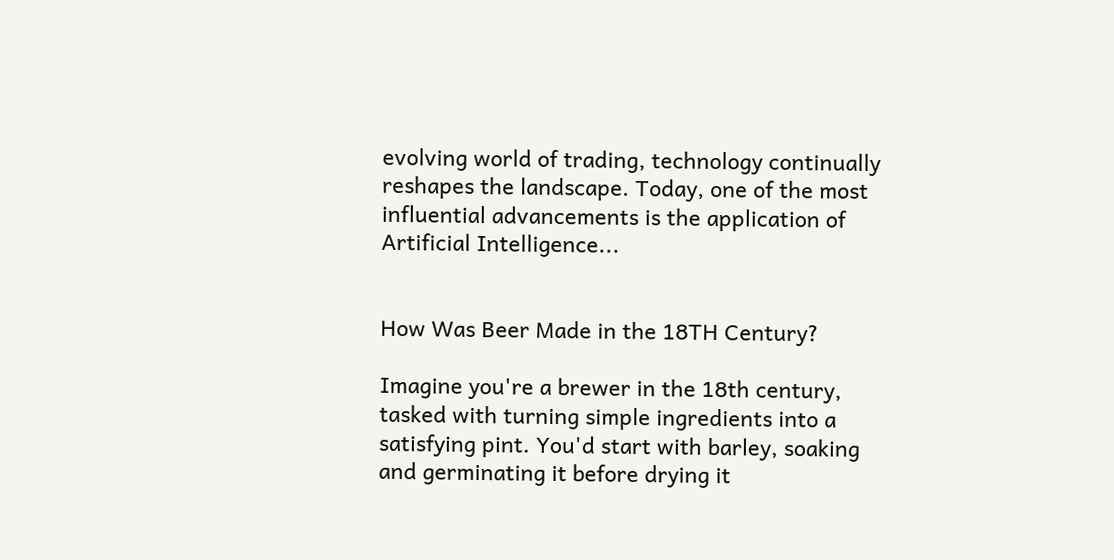evolving world of trading, technology continually reshapes the landscape. Today, one of the most influential advancements is the application of Artificial Intelligence...


How Was Beer Made in the 18TH Century?

Imagine you're a brewer in the 18th century, tasked with turning simple ingredients into a satisfying pint. You'd start with barley, soaking and germinating it before drying it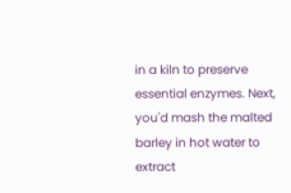in a kiln to preserve essential enzymes. Next, you'd mash the malted barley in hot water to extract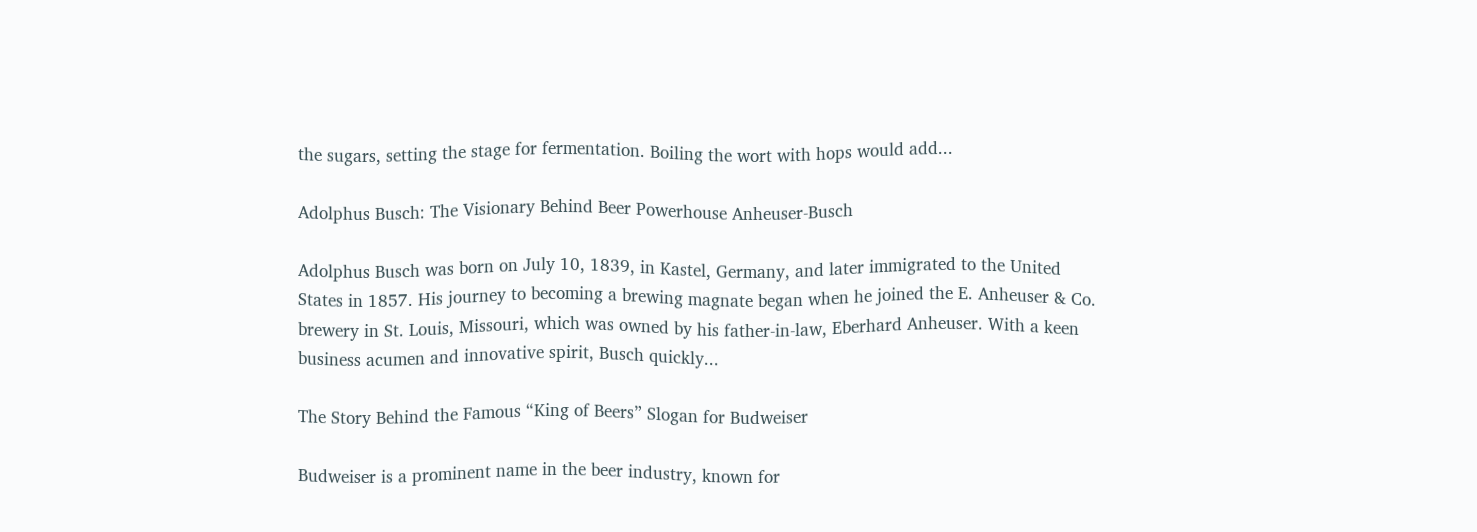the sugars, setting the stage for fermentation. Boiling the wort with hops would add...

Adolphus Busch: The Visionary Behind Beer Powerhouse Anheuser-Busch

Adolphus Busch was born on July 10, 1839, in Kastel, Germany, and later immigrated to the United States in 1857. His journey to becoming a brewing magnate began when he joined the E. Anheuser & Co. brewery in St. Louis, Missouri, which was owned by his father-in-law, Eberhard Anheuser. With a keen business acumen and innovative spirit, Busch quickly...

The Story Behind the Famous “King of Beers” Slogan for Budweiser

Budweiser is a prominent name in the beer industry, known for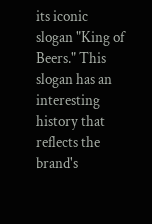its iconic slogan "King of Beers." This slogan has an interesting history that reflects the brand's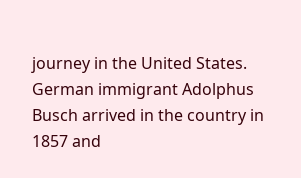journey in the United States. German immigrant Adolphus Busch arrived in the country in 1857 and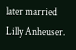later married Lilly Anheuser.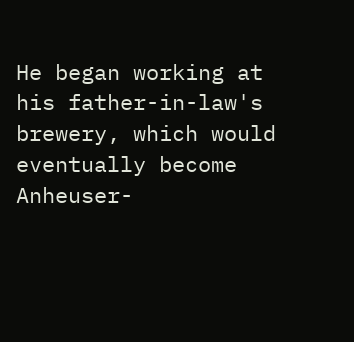He began working at his father-in-law's brewery, which would eventually become Anheuser-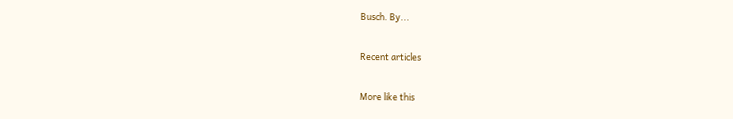Busch. By...

Recent articles

More like this